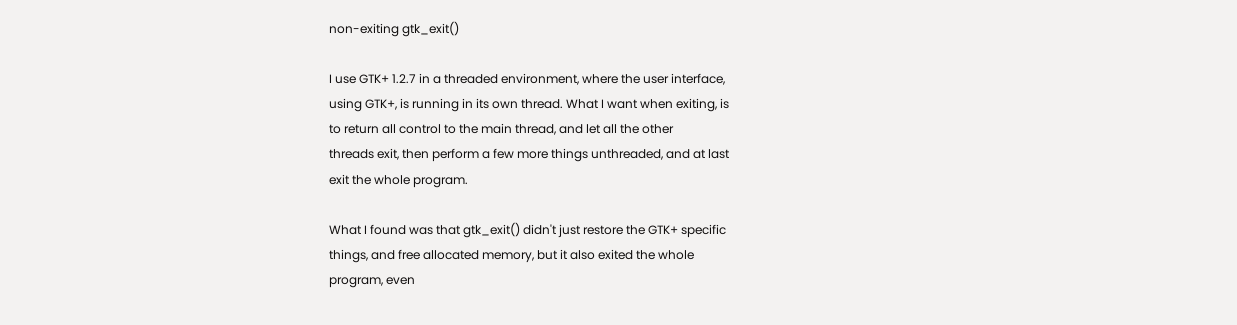non-exiting gtk_exit()

I use GTK+ 1.2.7 in a threaded environment, where the user interface,
using GTK+, is running in its own thread. What I want when exiting, is
to return all control to the main thread, and let all the other
threads exit, then perform a few more things unthreaded, and at last
exit the whole program.

What I found was that gtk_exit() didn't just restore the GTK+ specific
things, and free allocated memory, but it also exited the whole
program, even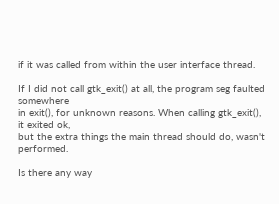if it was called from within the user interface thread.

If I did not call gtk_exit() at all, the program seg faulted somewhere
in exit(), for unknown reasons. When calling gtk_exit(), it exited ok,
but the extra things the main thread should do, wasn't performed.

Is there any way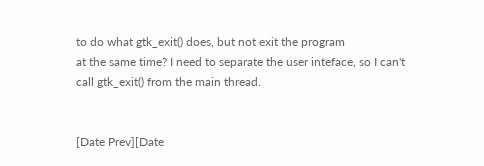to do what gtk_exit() does, but not exit the program
at the same time? I need to separate the user inteface, so I can't
call gtk_exit() from the main thread.


[Date Prev][Date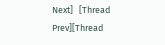Next]   [Thread Prev][Thread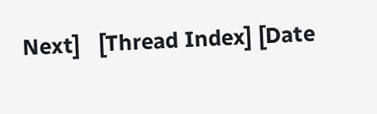Next]   [Thread Index] [Date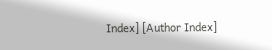Index] [Author Index]